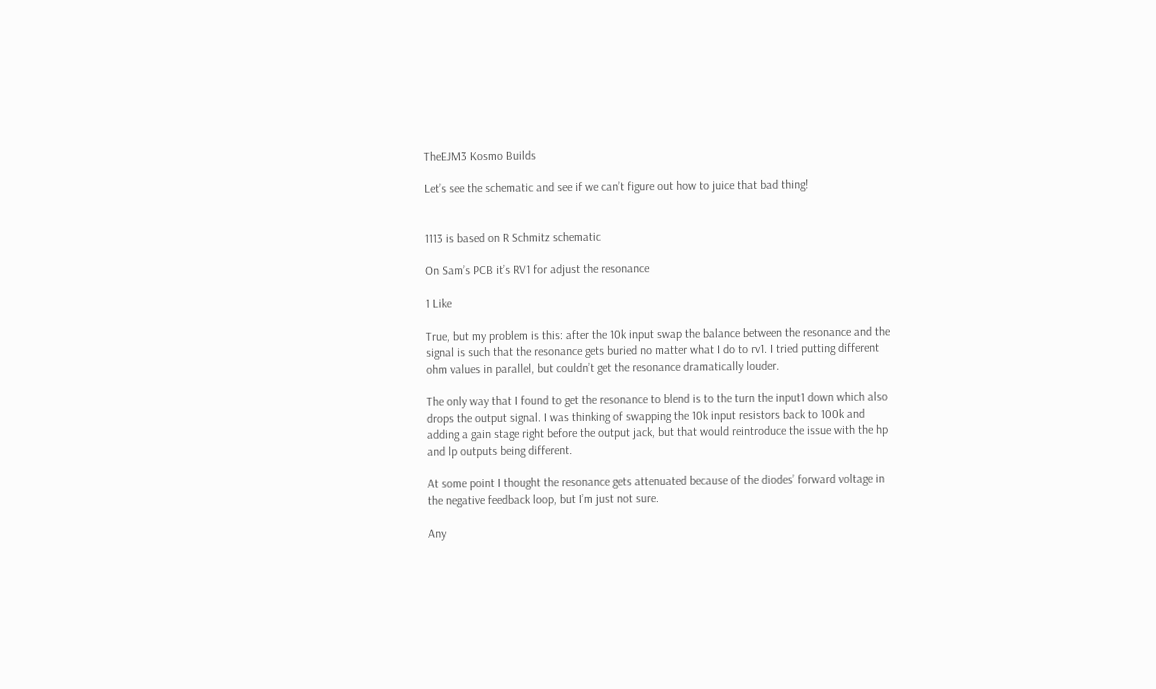TheEJM3 Kosmo Builds

Let’s see the schematic and see if we can’t figure out how to juice that bad thing!


1113 is based on R Schmitz schematic

On Sam’s PCB it’s RV1 for adjust the resonance

1 Like

True, but my problem is this: after the 10k input swap the balance between the resonance and the signal is such that the resonance gets buried no matter what I do to rv1. I tried putting different ohm values in parallel, but couldn’t get the resonance dramatically louder.

The only way that I found to get the resonance to blend is to the turn the input1 down which also drops the output signal. I was thinking of swapping the 10k input resistors back to 100k and adding a gain stage right before the output jack, but that would reintroduce the issue with the hp and lp outputs being different.

At some point I thought the resonance gets attenuated because of the diodes’ forward voltage in the negative feedback loop, but I’m just not sure.

Any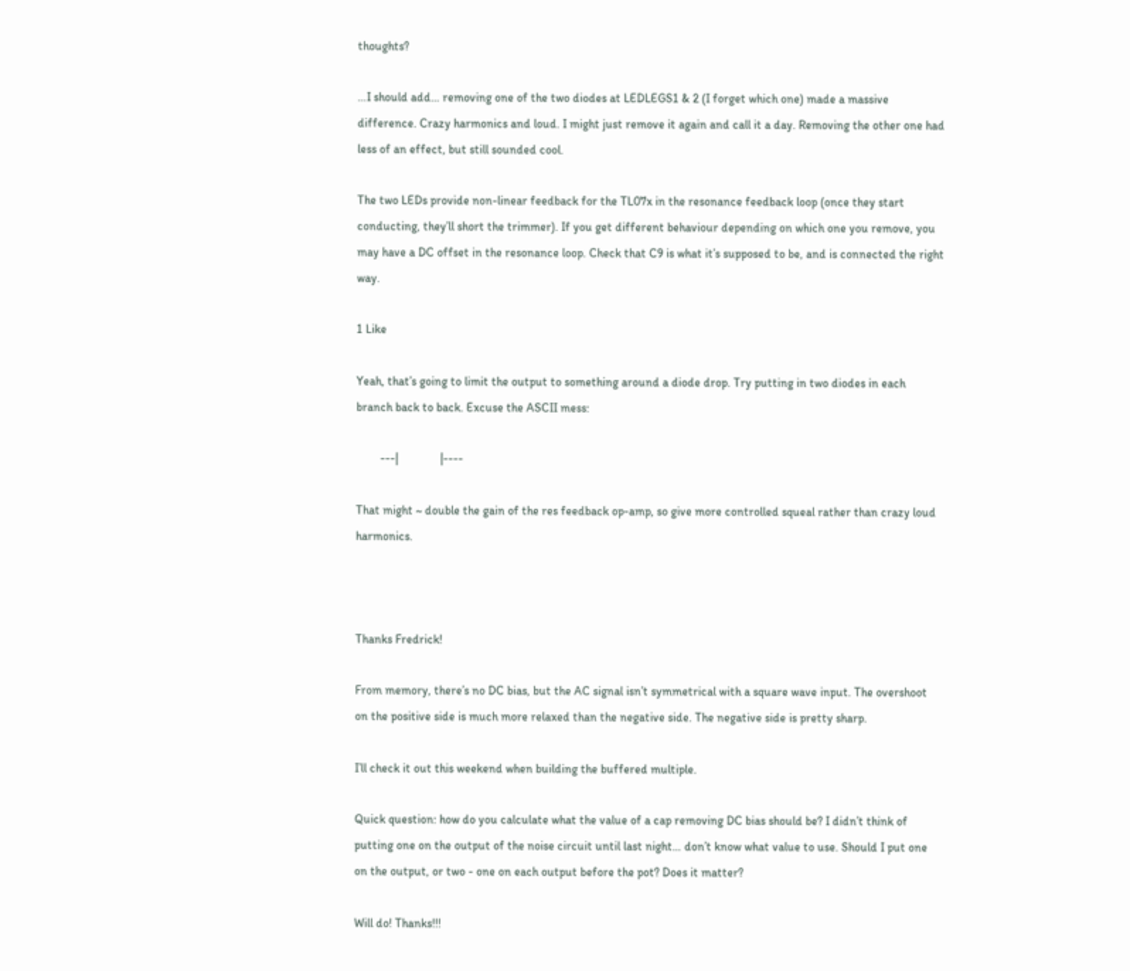thoughts?

…I should add… removing one of the two diodes at LEDLEGS1 & 2 (I forget which one) made a massive difference. Crazy harmonics and loud. I might just remove it again and call it a day. Removing the other one had less of an effect, but still sounded cool.

The two LEDs provide non-linear feedback for the TL07x in the resonance feedback loop (once they start conducting, they’ll short the trimmer). If you get different behaviour depending on which one you remove, you may have a DC offset in the resonance loop. Check that C9 is what it’s supposed to be, and is connected the right way.

1 Like

Yeah, that’s going to limit the output to something around a diode drop. Try putting in two diodes in each branch back to back. Excuse the ASCII mess:

        ---|              |----

That might ~ double the gain of the res feedback op-amp, so give more controlled squeal rather than crazy loud harmonics.



Thanks Fredrick!

From memory, there’s no DC bias, but the AC signal isn’t symmetrical with a square wave input. The overshoot on the positive side is much more relaxed than the negative side. The negative side is pretty sharp.

I’ll check it out this weekend when building the buffered multiple.

Quick question: how do you calculate what the value of a cap removing DC bias should be? I didn’t think of putting one on the output of the noise circuit until last night… don’t know what value to use. Should I put one on the output, or two - one on each output before the pot? Does it matter?

Will do! Thanks!!!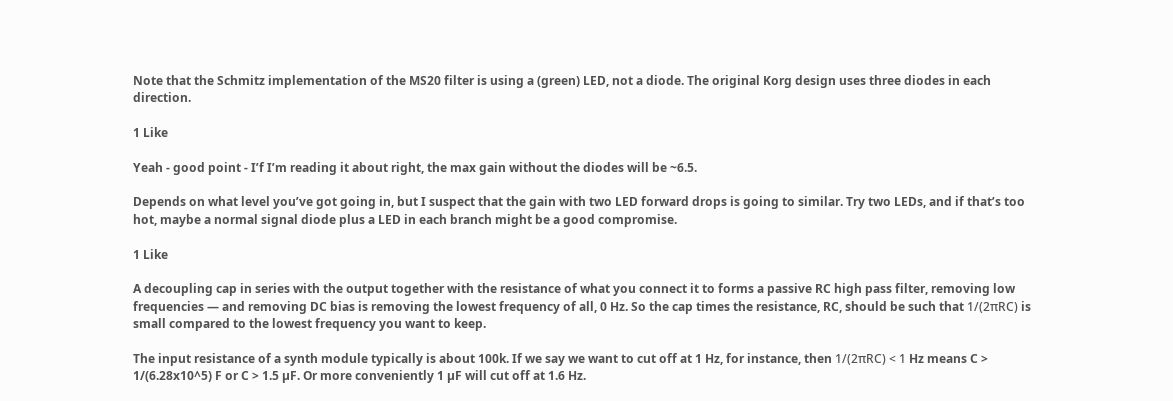Note that the Schmitz implementation of the MS20 filter is using a (green) LED, not a diode. The original Korg design uses three diodes in each direction.

1 Like

Yeah - good point - I’f I’m reading it about right, the max gain without the diodes will be ~6.5.

Depends on what level you’ve got going in, but I suspect that the gain with two LED forward drops is going to similar. Try two LEDs, and if that’s too hot, maybe a normal signal diode plus a LED in each branch might be a good compromise.

1 Like

A decoupling cap in series with the output together with the resistance of what you connect it to forms a passive RC high pass filter, removing low frequencies — and removing DC bias is removing the lowest frequency of all, 0 Hz. So the cap times the resistance, RC, should be such that 1/(2πRC) is small compared to the lowest frequency you want to keep.

The input resistance of a synth module typically is about 100k. If we say we want to cut off at 1 Hz, for instance, then 1/(2πRC) < 1 Hz means C > 1/(6.28x10^5) F or C > 1.5 µF. Or more conveniently 1 µF will cut off at 1.6 Hz.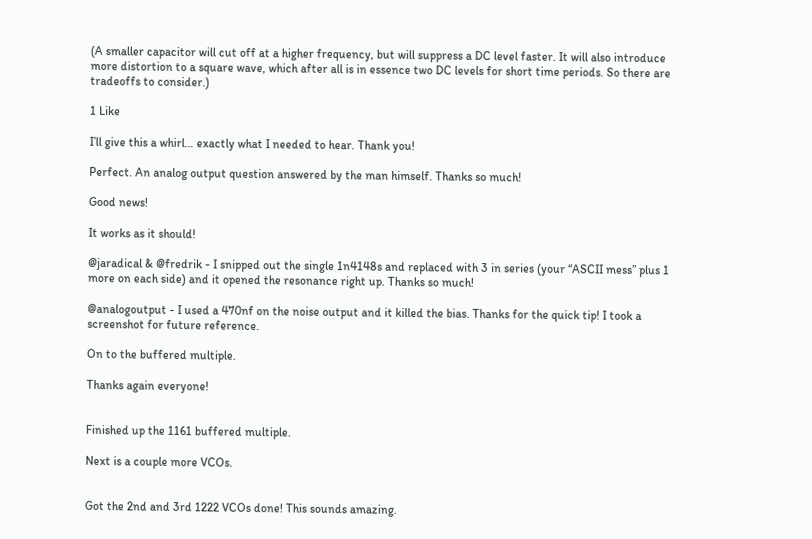(A smaller capacitor will cut off at a higher frequency, but will suppress a DC level faster. It will also introduce more distortion to a square wave, which after all is in essence two DC levels for short time periods. So there are tradeoffs to consider.)

1 Like

I’ll give this a whirl… exactly what I needed to hear. Thank you!

Perfect. An analog output question answered by the man himself. Thanks so much!

Good news!

It works as it should!

@jaradical & @fredrik - I snipped out the single 1n4148s and replaced with 3 in series (your “ASCII mess” plus 1 more on each side) and it opened the resonance right up. Thanks so much!

@analogoutput - I used a 470nf on the noise output and it killed the bias. Thanks for the quick tip! I took a screenshot for future reference.

On to the buffered multiple.

Thanks again everyone!


Finished up the 1161 buffered multiple.

Next is a couple more VCOs.


Got the 2nd and 3rd 1222 VCOs done! This sounds amazing.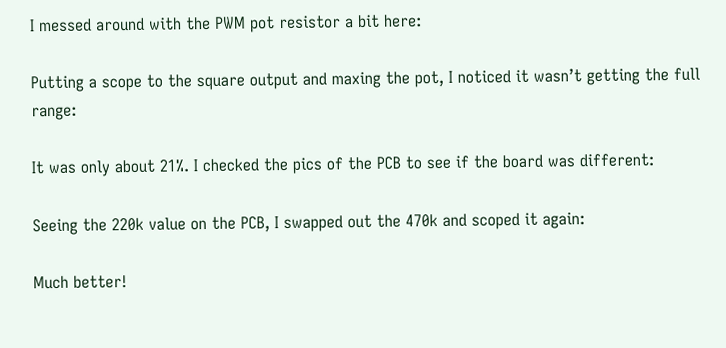I messed around with the PWM pot resistor a bit here:

Putting a scope to the square output and maxing the pot, I noticed it wasn’t getting the full range:

It was only about 21%. I checked the pics of the PCB to see if the board was different:

Seeing the 220k value on the PCB, I swapped out the 470k and scoped it again:

Much better!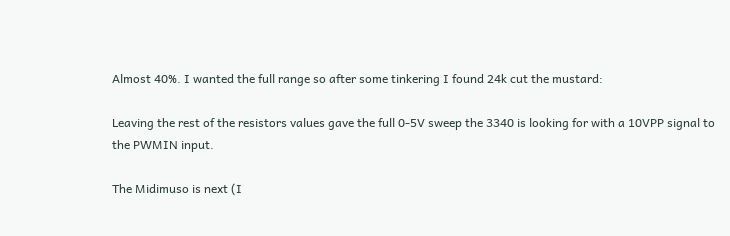Almost 40%. I wanted the full range so after some tinkering I found 24k cut the mustard:

Leaving the rest of the resistors values gave the full 0-5V sweep the 3340 is looking for with a 10VPP signal to the PWMIN input.

The Midimuso is next (I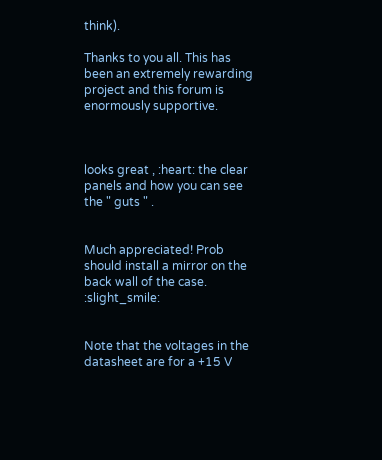think).

Thanks to you all. This has been an extremely rewarding project and this forum is enormously supportive.



looks great , :heart: the clear panels and how you can see the " guts " .


Much appreciated! Prob should install a mirror on the back wall of the case. :slight_smile:


Note that the voltages in the datasheet are for a +15 V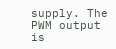supply. The PWM output is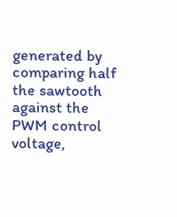generated by comparing half the sawtooth against the PWM control voltage,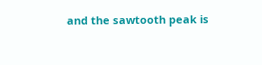and the sawtooth peak is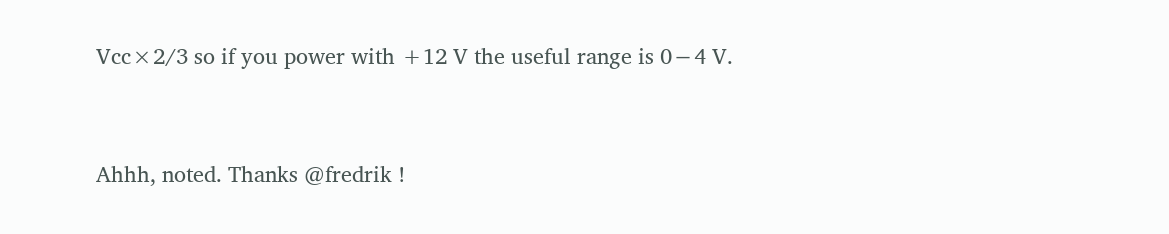Vcc×2/3 so if you power with +12 V the useful range is 0−4 V.


Ahhh, noted. Thanks @fredrik !